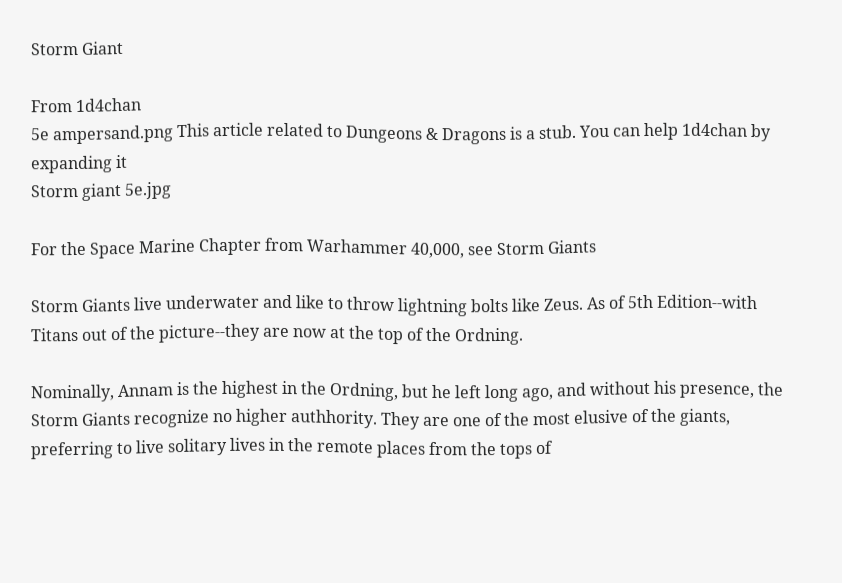Storm Giant

From 1d4chan
5e ampersand.png This article related to Dungeons & Dragons is a stub. You can help 1d4chan by expanding it
Storm giant 5e.jpg

For the Space Marine Chapter from Warhammer 40,000, see Storm Giants

Storm Giants live underwater and like to throw lightning bolts like Zeus. As of 5th Edition--with Titans out of the picture--they are now at the top of the Ordning.

Nominally, Annam is the highest in the Ordning, but he left long ago, and without his presence, the Storm Giants recognize no higher authhority. They are one of the most elusive of the giants, preferring to live solitary lives in the remote places from the tops of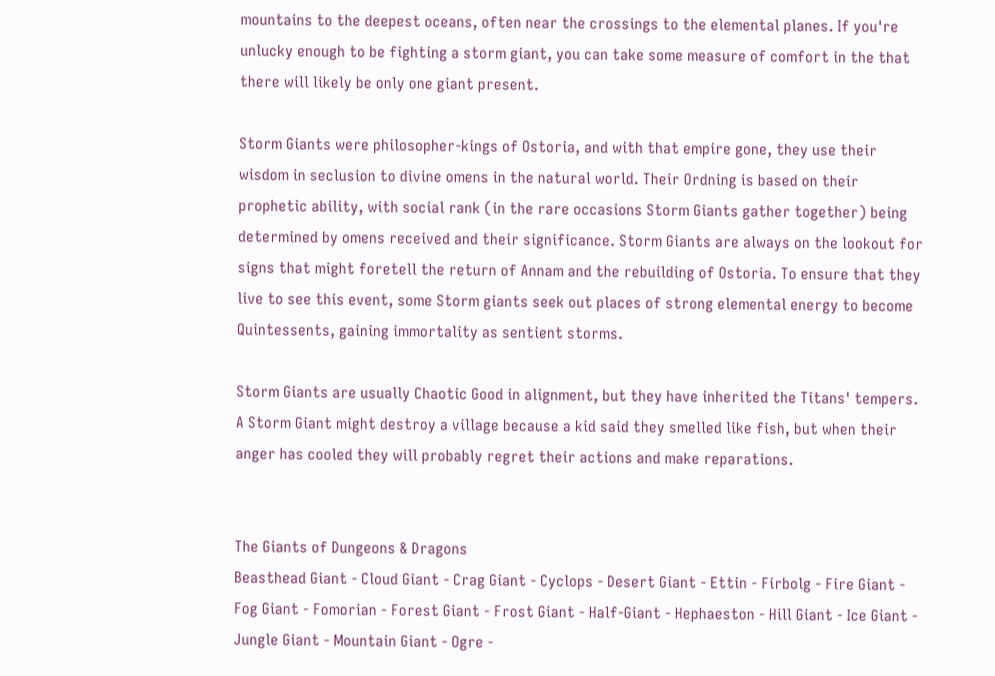mountains to the deepest oceans, often near the crossings to the elemental planes. If you're unlucky enough to be fighting a storm giant, you can take some measure of comfort in the that there will likely be only one giant present.

Storm Giants were philosopher-kings of Ostoria, and with that empire gone, they use their wisdom in seclusion to divine omens in the natural world. Their Ordning is based on their prophetic ability, with social rank (in the rare occasions Storm Giants gather together) being determined by omens received and their significance. Storm Giants are always on the lookout for signs that might foretell the return of Annam and the rebuilding of Ostoria. To ensure that they live to see this event, some Storm giants seek out places of strong elemental energy to become Quintessents, gaining immortality as sentient storms.

Storm Giants are usually Chaotic Good in alignment, but they have inherited the Titans' tempers. A Storm Giant might destroy a village because a kid said they smelled like fish, but when their anger has cooled they will probably regret their actions and make reparations.


The Giants of Dungeons & Dragons
Beasthead Giant - Cloud Giant - Crag Giant - Cyclops - Desert Giant - Ettin - Firbolg - Fire Giant - Fog Giant - Fomorian - Forest Giant - Frost Giant - Half-Giant - Hephaeston - Hill Giant - Ice Giant - Jungle Giant - Mountain Giant - Ogre -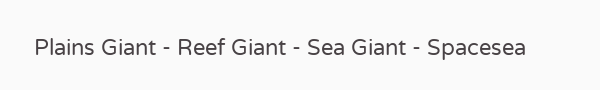Plains Giant - Reef Giant - Sea Giant - Spacesea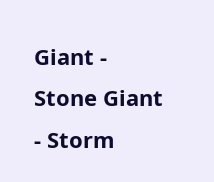Giant - Stone Giant - Storm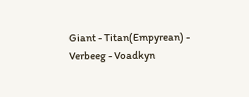Giant - Titan(Empyrean) - Verbeeg - Voadkyn